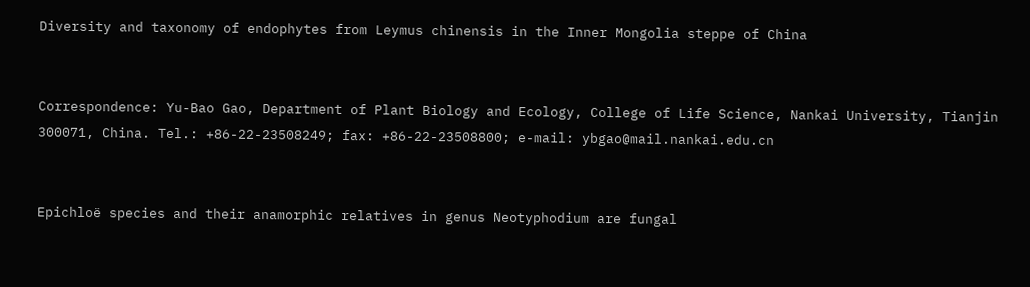Diversity and taxonomy of endophytes from Leymus chinensis in the Inner Mongolia steppe of China


Correspondence: Yu-Bao Gao, Department of Plant Biology and Ecology, College of Life Science, Nankai University, Tianjin 300071, China. Tel.: +86-22-23508249; fax: +86-22-23508800; e-mail: ybgao@mail.nankai.edu.cn


Epichloë species and their anamorphic relatives in genus Neotyphodium are fungal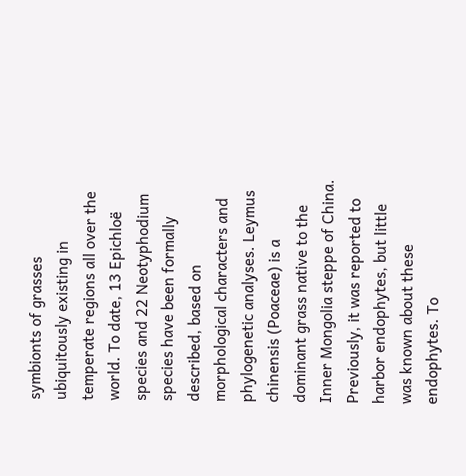symbionts of grasses ubiquitously existing in temperate regions all over the world. To date, 13 Epichloë species and 22 Neotyphodium species have been formally described, based on morphological characters and phylogenetic analyses. Leymus chinensis (Poaceae) is a dominant grass native to the Inner Mongolia steppe of China. Previously, it was reported to harbor endophytes, but little was known about these endophytes. To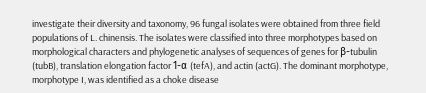investigate their diversity and taxonomy, 96 fungal isolates were obtained from three field populations of L. chinensis. The isolates were classified into three morphotypes based on morphological characters and phylogenetic analyses of sequences of genes for β-tubulin (tubB), translation elongation factor 1-α (tefA), and actin (actG). The dominant morphotype, morphotype I, was identified as a choke disease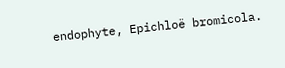endophyte, Epichloë bromicola.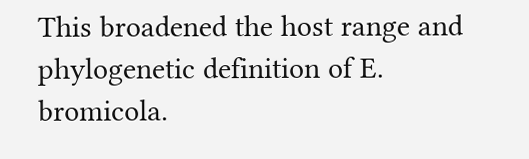This broadened the host range and phylogenetic definition of E. bromicola.